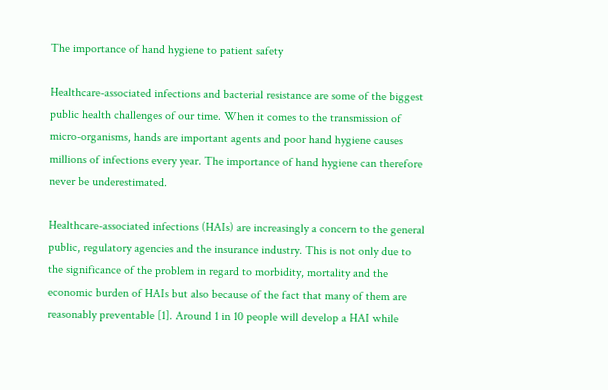The importance of hand hygiene to patient safety

Healthcare-associated infections and bacterial resistance are some of the biggest public health challenges of our time. When it comes to the transmission of micro-organisms, hands are important agents and poor hand hygiene causes millions of infections every year. The importance of hand hygiene can therefore never be underestimated.

Healthcare-associated infections (HAIs) are increasingly a concern to the general public, regulatory agencies and the insurance industry. This is not only due to the significance of the problem in regard to morbidity, mortality and the economic burden of HAIs but also because of the fact that many of them are reasonably preventable [1]. Around 1 in 10 people will develop a HAI while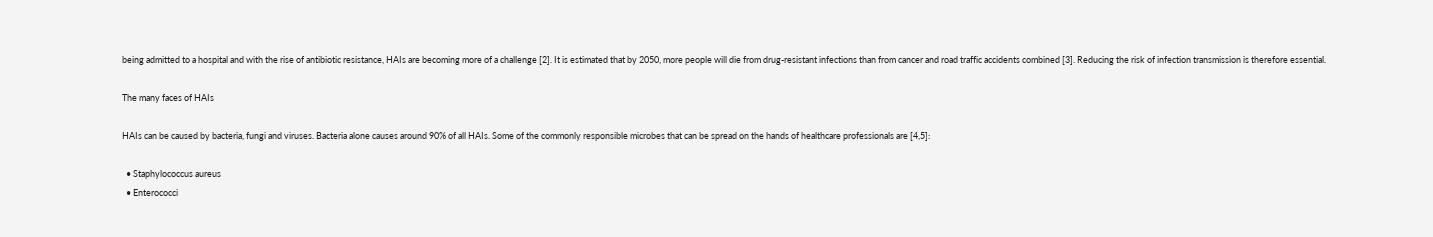being admitted to a hospital and with the rise of antibiotic resistance, HAIs are becoming more of a challenge [2]. It is estimated that by 2050, more people will die from drug-resistant infections than from cancer and road traffic accidents combined [3]. Reducing the risk of infection transmission is therefore essential.

The many faces of HAIs

HAIs can be caused by bacteria, fungi and viruses. Bacteria alone causes around 90% of all HAIs. Some of the commonly responsible microbes that can be spread on the hands of healthcare professionals are [4,5]:

  • Staphylococcus aureus
  • Enterococci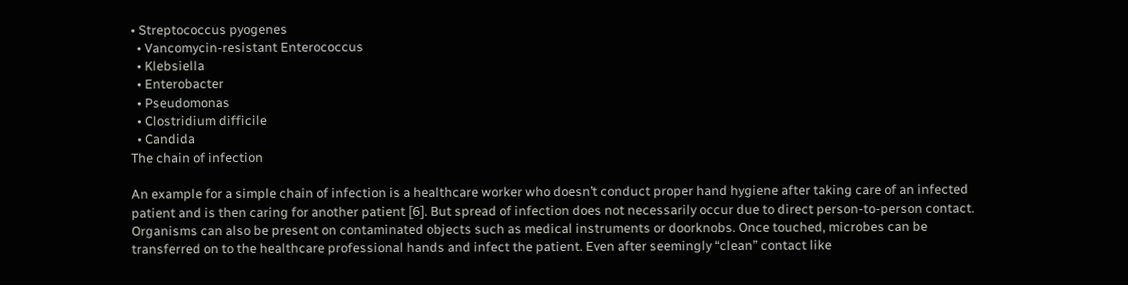• Streptococcus pyogenes
  • Vancomycin-resistant Enterococcus
  • Klebsiella
  • Enterobacter
  • Pseudomonas
  • Clostridium difficile
  • Candida
The chain of infection

An example for a simple chain of infection is a healthcare worker who doesn’t conduct proper hand hygiene after taking care of an infected patient and is then caring for another patient [6]. But spread of infection does not necessarily occur due to direct person-to-person contact. Organisms can also be present on contaminated objects such as medical instruments or doorknobs. Once touched, microbes can be transferred on to the healthcare professional hands and infect the patient. Even after seemingly “clean” contact like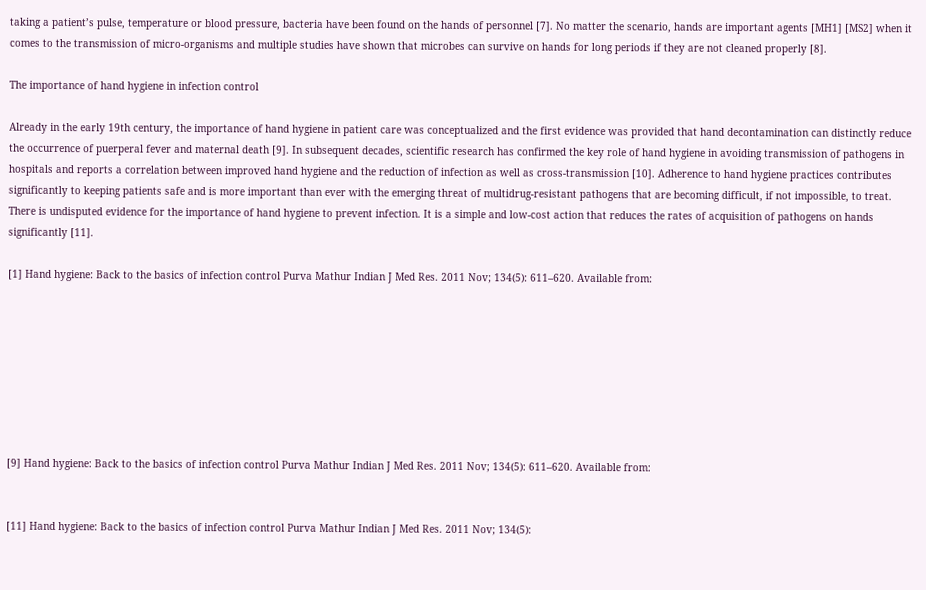taking a patient’s pulse, temperature or blood pressure, bacteria have been found on the hands of personnel [7]. No matter the scenario, hands are important agents [MH1] [MS2] when it comes to the transmission of micro-organisms and multiple studies have shown that microbes can survive on hands for long periods if they are not cleaned properly [8].

The importance of hand hygiene in infection control

Already in the early 19th century, the importance of hand hygiene in patient care was conceptualized and the first evidence was provided that hand decontamination can distinctly reduce the occurrence of puerperal fever and maternal death [9]. In subsequent decades, scientific research has confirmed the key role of hand hygiene in avoiding transmission of pathogens in hospitals and reports a correlation between improved hand hygiene and the reduction of infection as well as cross-transmission [10]. Adherence to hand hygiene practices contributes significantly to keeping patients safe and is more important than ever with the emerging threat of multidrug-resistant pathogens that are becoming difficult, if not impossible, to treat. There is undisputed evidence for the importance of hand hygiene to prevent infection. It is a simple and low-cost action that reduces the rates of acquisition of pathogens on hands significantly [11].

[1] Hand hygiene: Back to the basics of infection control Purva Mathur Indian J Med Res. 2011 Nov; 134(5): 611–620. Available from:








[9] Hand hygiene: Back to the basics of infection control Purva Mathur Indian J Med Res. 2011 Nov; 134(5): 611–620. Available from:


[11] Hand hygiene: Back to the basics of infection control Purva Mathur Indian J Med Res. 2011 Nov; 134(5):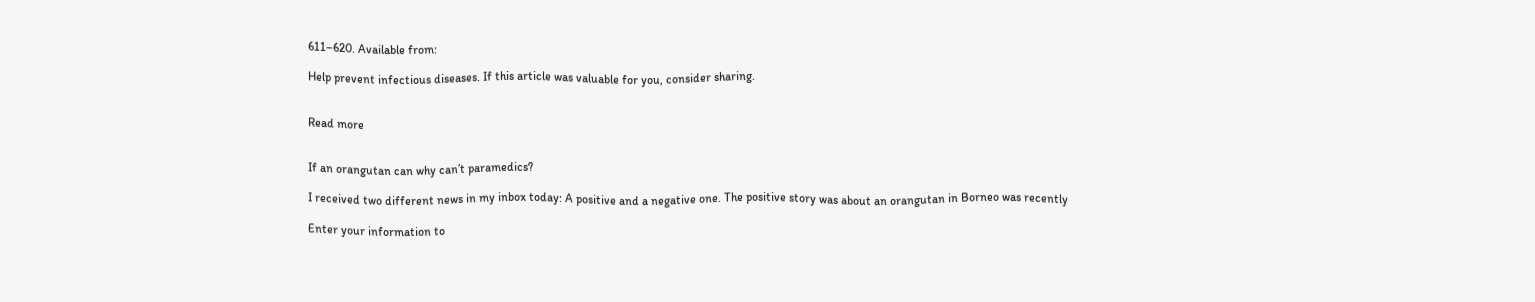611–620. Available from:

Help prevent infectious diseases. If this article was valuable for you, consider sharing.


Read more


If an orangutan can why can’t paramedics?

I received two different news in my inbox today: A positive and a negative one. The positive story was about an orangutan in Borneo was recently

Enter your information to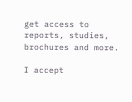get access to reports, studies, brochures and more.

I accept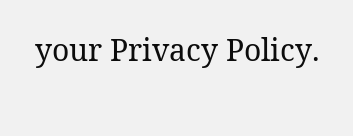your Privacy Policy.